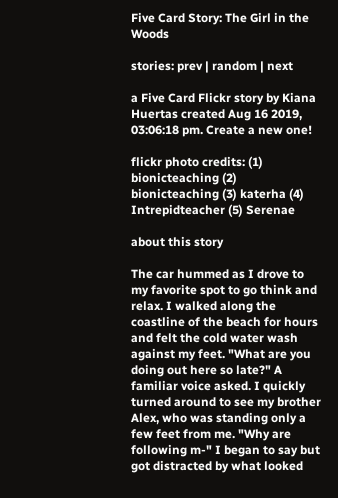Five Card Story: The Girl in the Woods

stories: prev | random | next

a Five Card Flickr story by Kiana Huertas created Aug 16 2019, 03:06:18 pm. Create a new one!

flickr photo credits: (1) bionicteaching (2) bionicteaching (3) katerha (4) Intrepidteacher (5) Serenae

about this story

The car hummed as I drove to my favorite spot to go think and relax. I walked along the coastline of the beach for hours and felt the cold water wash against my feet. "What are you doing out here so late?" A familiar voice asked. I quickly turned around to see my brother Alex, who was standing only a few feet from me. "Why are following m-" I began to say but got distracted by what looked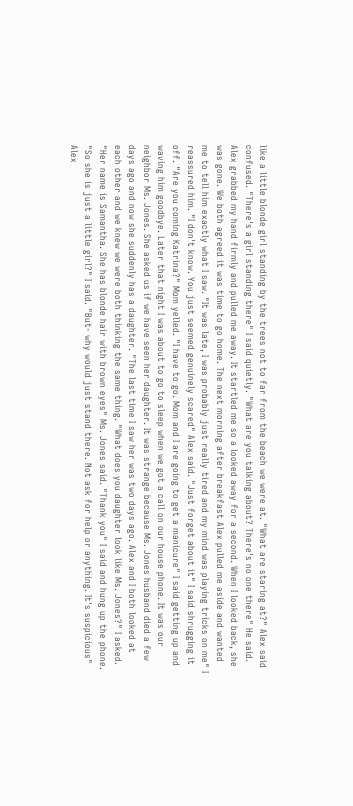like a little blonde girl standing by the trees not to far from the beach we were at. "What are staring at?" Alex said confused. "There's a girl standing there" I said quietly. "What are you talking about? There's no one there" He said. Alex grabbed my hand firmly and pulled me away. It startled me so a looked away for a second. When I looked back, she was gone. We both agreed it was time to go home. The next morning after breakfast Alex pulled me aside and wanted me to tell him exactly what I saw. "It was late, I was probably just really tired and my mind was playing tricks on me" I reassured him. "I don't know. You just seemed genuinely scared" Alex said. "Just forget about it" I said shrugging it off. "Are you coming Katrina?" Mom yelled. "I have to go. Mom and I are going to get a manicure" I said getting up and waving him goodbye. Later that night I was about to go to sleep when we got a call on our house phone. It was our neighbor Ms. Jones. She asked us if we have seen her daughter. It was strange because Ms. Jones husband died a few days ago and now she suddenly has a daughter. "The last time I saw her was two days ago. Alex and I both looked at each other and we knew we were both thinking the same thing. "What does you daughter look like Ms. Jones?" I asked. "Her name is Samantha. She has blonde hair with brown eyes" Ms. Jones said. "Thank you" I said and hung up the phone. "So she is just a little girl?" I said. "But- why would just stand there. Not ask for help or anything. It's suspicious" Alex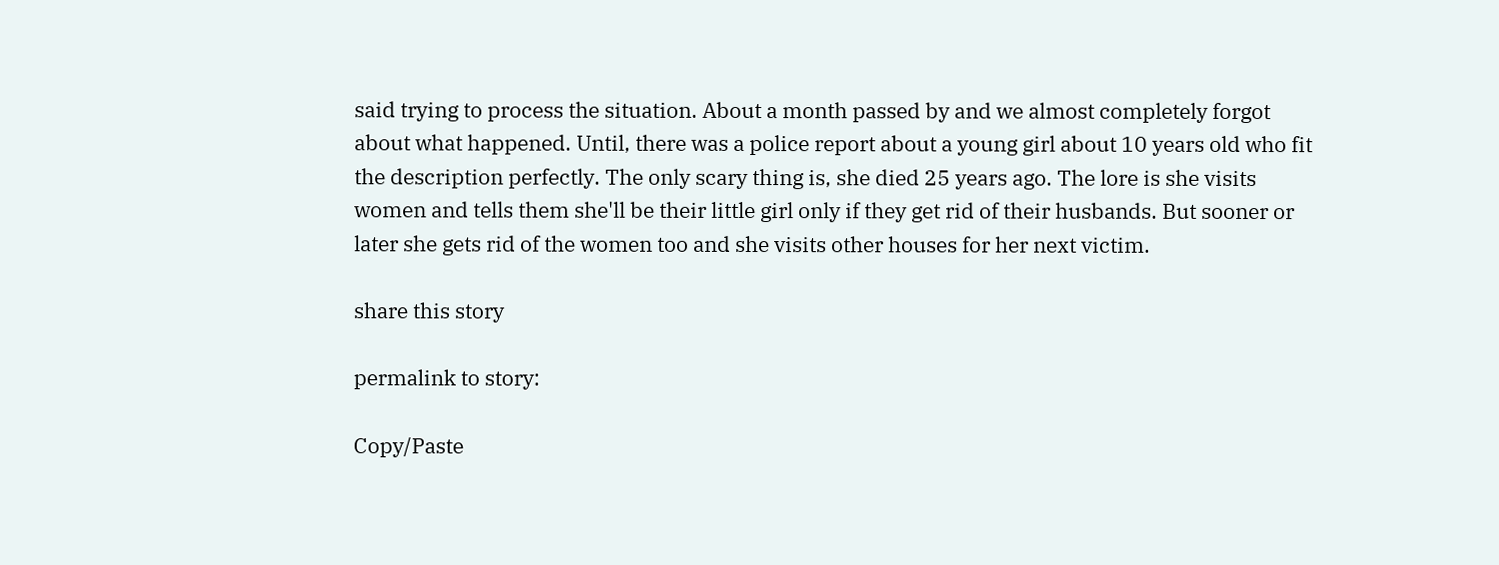said trying to process the situation. About a month passed by and we almost completely forgot about what happened. Until, there was a police report about a young girl about 10 years old who fit the description perfectly. The only scary thing is, she died 25 years ago. The lore is she visits women and tells them she'll be their little girl only if they get rid of their husbands. But sooner or later she gets rid of the women too and she visits other houses for her next victim.

share this story

permalink to story:

Copy/Paste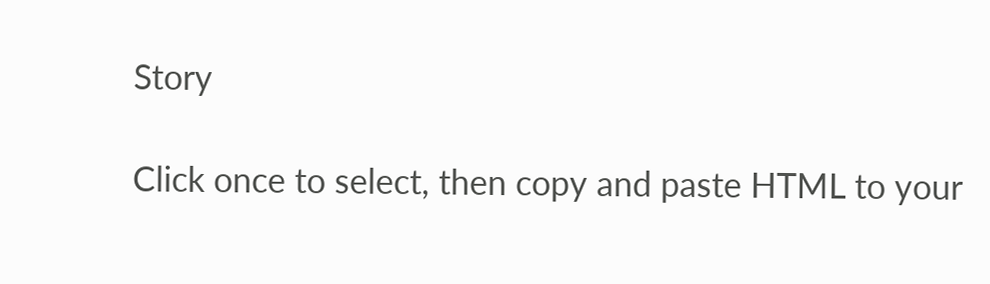Story

Click once to select, then copy and paste HTML to your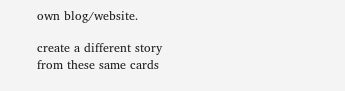own blog/website.

create a different story from these same cards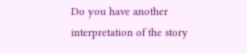Do you have another interpretation of the story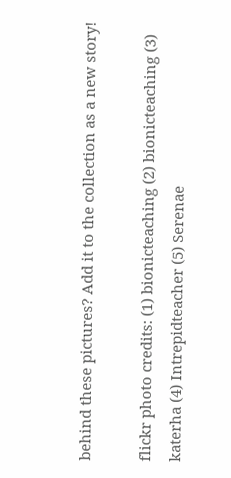behind these pictures? Add it to the collection as a new story!

flickr photo credits: (1) bionicteaching (2) bionicteaching (3) katerha (4) Intrepidteacher (5) Serenae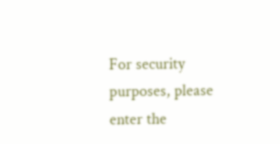For security purposes, please enter the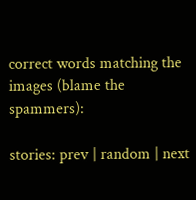correct words matching the images (blame the spammers):

stories: prev | random | next